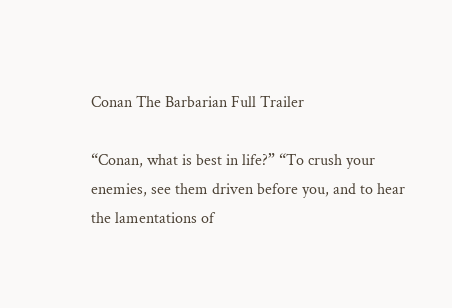Conan The Barbarian Full Trailer

“Conan, what is best in life?” “To crush your enemies, see them driven before you, and to hear the lamentations of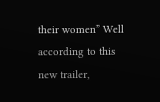their women” Well according to this new trailer,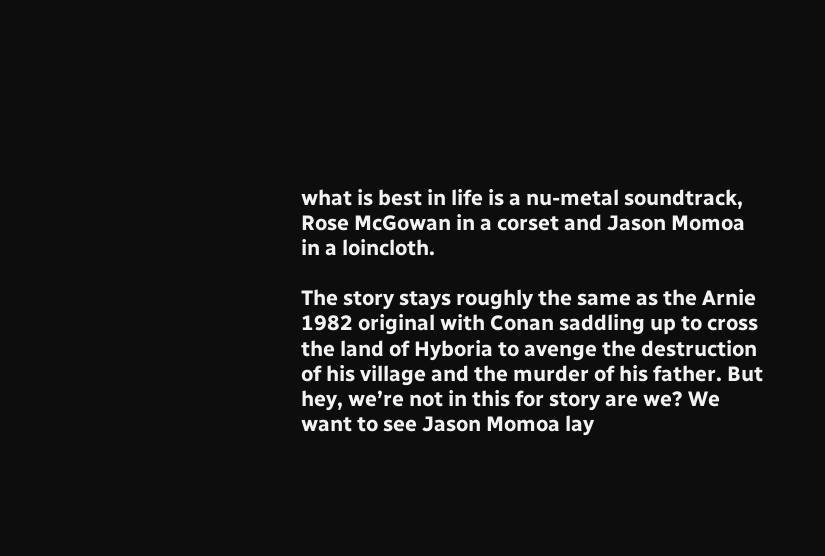what is best in life is a nu-metal soundtrack, Rose McGowan in a corset and Jason Momoa in a loincloth.

The story stays roughly the same as the Arnie 1982 original with Conan saddling up to cross the land of Hyboria to avenge the destruction of his village and the murder of his father. But hey, we’re not in this for story are we? We want to see Jason Momoa lay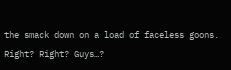the smack down on a load of faceless goons. Right? Right? Guys…?